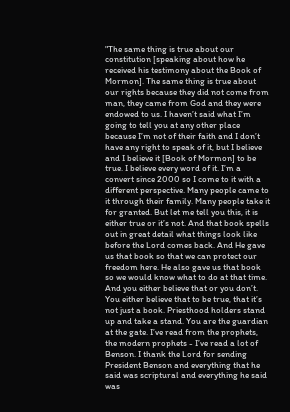"The same thing is true about our constitution [speaking about how he received his testimony about the Book of Mormon]. The same thing is true about our rights because they did not come from man, they came from God and they were endowed to us. I haven’t said what I’m going to tell you at any other place because I’m not of their faith and I don’t have any right to speak of it, but I believe and I believe it [Book of Mormon] to be true. I believe every word of it. I’m a convert since 2000 so I come to it with a different perspective. Many people came to it through their family. Many people take it for granted. But let me tell you this, it is either true or it’s not. And that book spells out in great detail what things look like before the Lord comes back. And He gave us that book so that we can protect our freedom here. He also gave us that book so we would know what to do at that time. And you either believe that or you don’t. You either believe that to be true, that it’s not just a book. Priesthood holders stand up and take a stand. You are the guardian at the gate. I’ve read from the prophets, the modern prophets - I’ve read a lot of Benson. I thank the Lord for sending President Benson and everything that he said was scriptural and everything he said was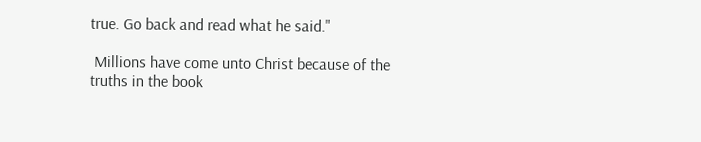true. Go back and read what he said."

 Millions have come unto Christ because of the truths in the book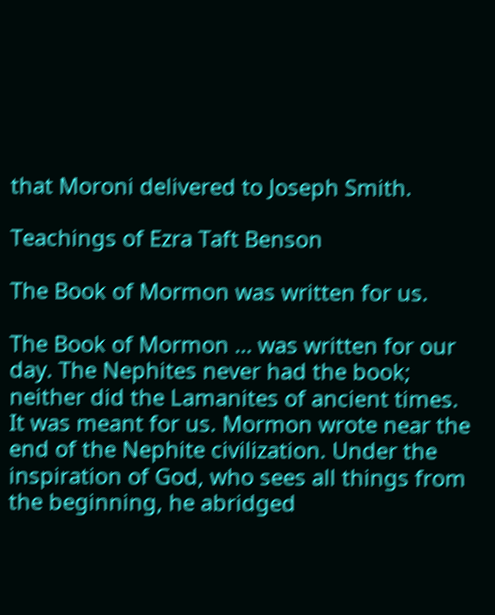that Moroni delivered to Joseph Smith.

Teachings of Ezra Taft Benson

The Book of Mormon was written for us.

The Book of Mormon … was written for our day. The Nephites never had the book; neither did the Lamanites of ancient times. It was meant for us. Mormon wrote near the end of the Nephite civilization. Under the inspiration of God, who sees all things from the beginning, he abridged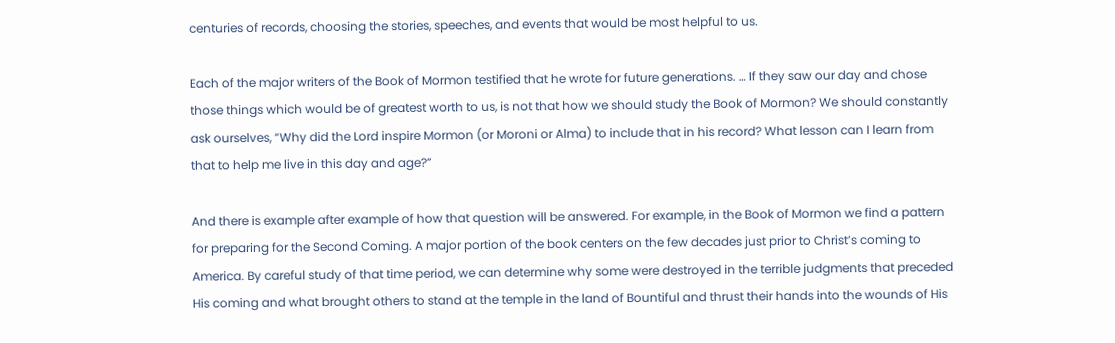centuries of records, choosing the stories, speeches, and events that would be most helpful to us.

Each of the major writers of the Book of Mormon testified that he wrote for future generations. … If they saw our day and chose those things which would be of greatest worth to us, is not that how we should study the Book of Mormon? We should constantly ask ourselves, “Why did the Lord inspire Mormon (or Moroni or Alma) to include that in his record? What lesson can I learn from that to help me live in this day and age?”

And there is example after example of how that question will be answered. For example, in the Book of Mormon we find a pattern for preparing for the Second Coming. A major portion of the book centers on the few decades just prior to Christ’s coming to America. By careful study of that time period, we can determine why some were destroyed in the terrible judgments that preceded His coming and what brought others to stand at the temple in the land of Bountiful and thrust their hands into the wounds of His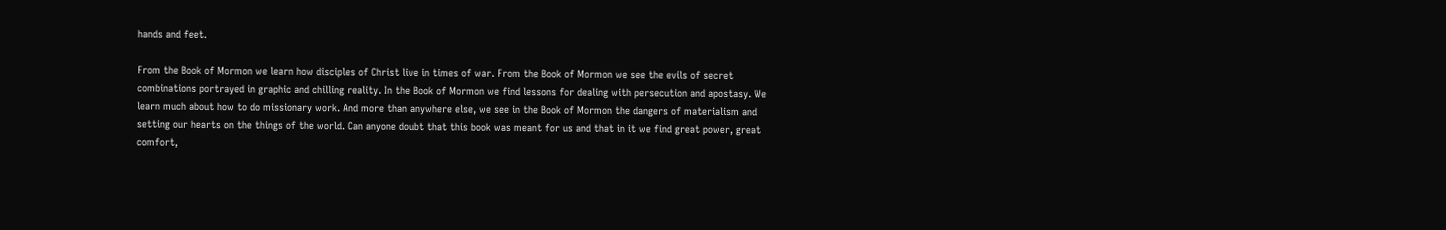hands and feet.

From the Book of Mormon we learn how disciples of Christ live in times of war. From the Book of Mormon we see the evils of secret combinations portrayed in graphic and chilling reality. In the Book of Mormon we find lessons for dealing with persecution and apostasy. We learn much about how to do missionary work. And more than anywhere else, we see in the Book of Mormon the dangers of materialism and setting our hearts on the things of the world. Can anyone doubt that this book was meant for us and that in it we find great power, great comfort,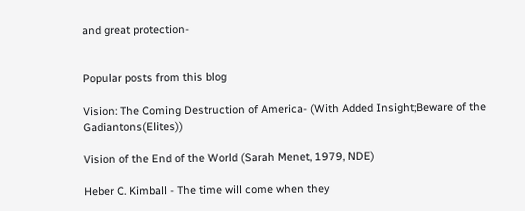and great protection-


Popular posts from this blog

Vision: The Coming Destruction of America- (With Added Insight;Beware of the Gadiantons(Elites))

Vision of the End of the World (Sarah Menet, 1979, NDE)

Heber C. Kimball - The time will come when they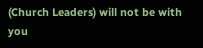(Church Leaders) will not be with you